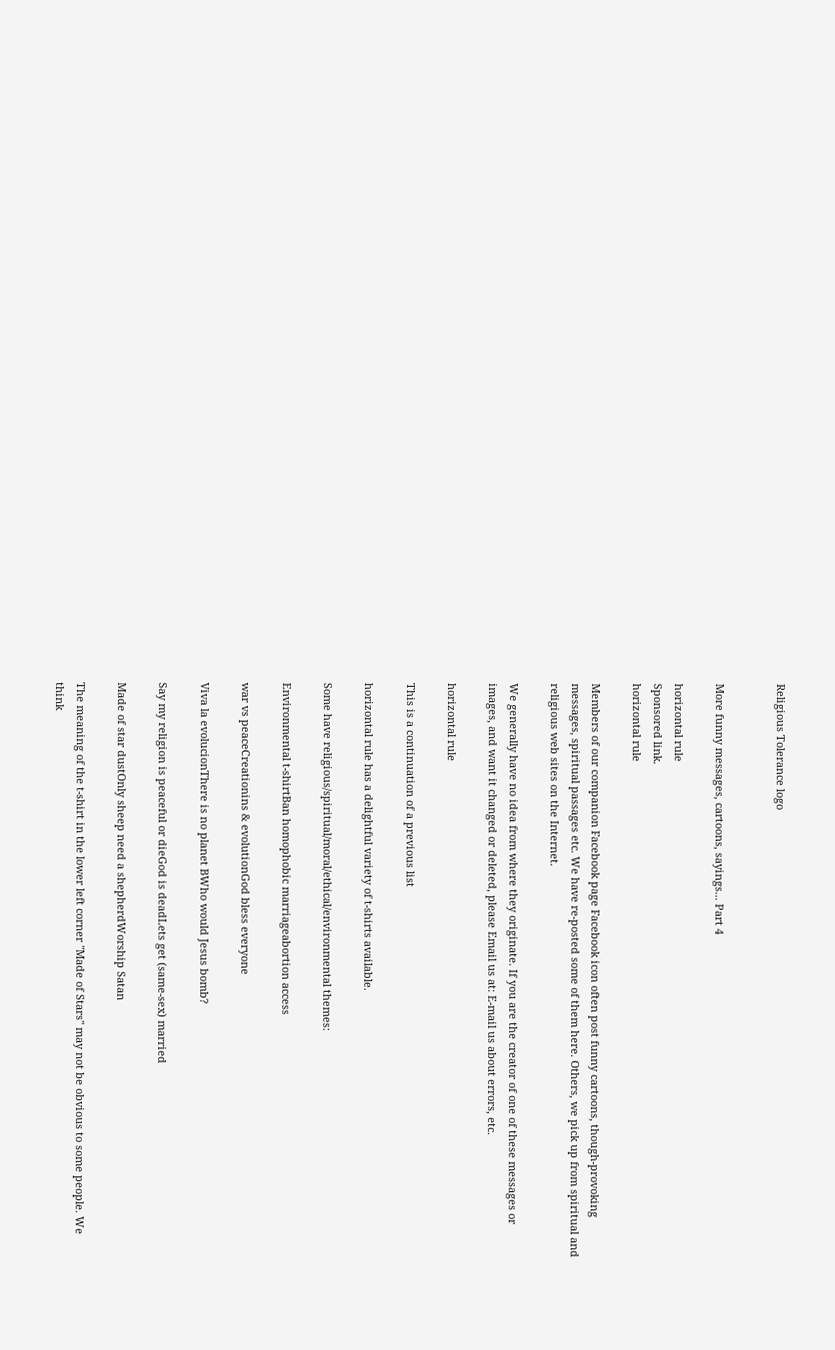Religious Tolerance logo


More funny messages, cartoons, sayings... Part 4

horizontal rule
Sponsored link.
horizontal rule

Members of our companion Facebook page Facebook icon often post funny cartoons, though-provoking messages, spiritual passages etc. We have re-posted some of them here. Others, we pick up from spiritual and religious web sites on the Internet.

We generally have no idea from where they originate. If you are the creator of one of these messages or images, and want it changed or deleted, please Email us at: E-mail us about errors, etc.

horizontal rule

This is a continuation of a previous list

horizontal rule has a delightful variety of t-shirts available.

Some have religious/spiritual/moral/ethical/environmental themes:

Environmental t-shirtBan homophobic marriageabortion access

war vs peaceCreationins & evolutionGod bless everyone

Viva la evolucionThere is no planet BWho would Jesus bomb?

Say my religion is peaceful or dieGod is deadLets get (same-sex) married

Made of star dustOnly sheep need a shepherdWorship Satan

The meaning of the t-shirt in the lower left corner "Made of Stars" may not be obvious to some people. We think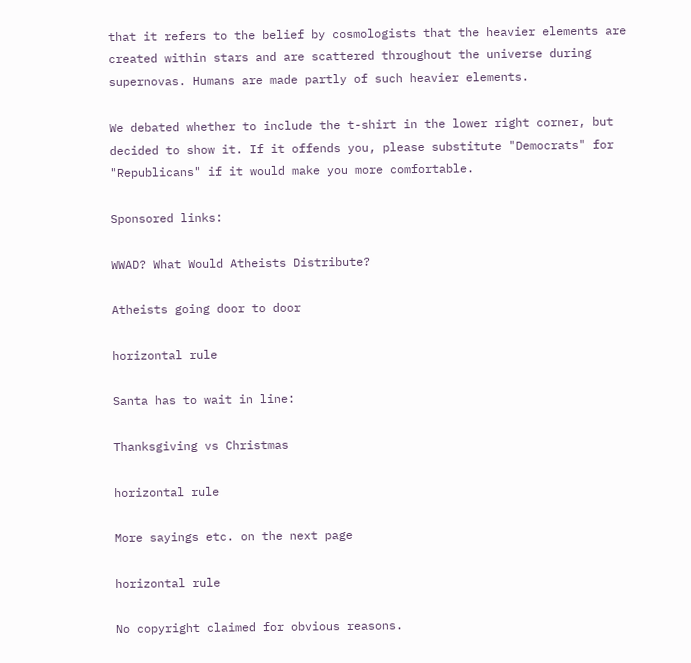that it refers to the belief by cosmologists that the heavier elements are created within stars and are scattered throughout the universe during supernovas. Humans are made partly of such heavier elements.

We debated whether to include the t-shirt in the lower right corner, but decided to show it. If it offends you, please substitute "Democrats" for "Republicans" if it would make you more comfortable.

Sponsored links:

WWAD? What Would Atheists Distribute?

Atheists going door to door

horizontal rule

Santa has to wait in line:

Thanksgiving vs Christmas

horizontal rule

More sayings etc. on the next page

horizontal rule

No copyright claimed for obvious reasons.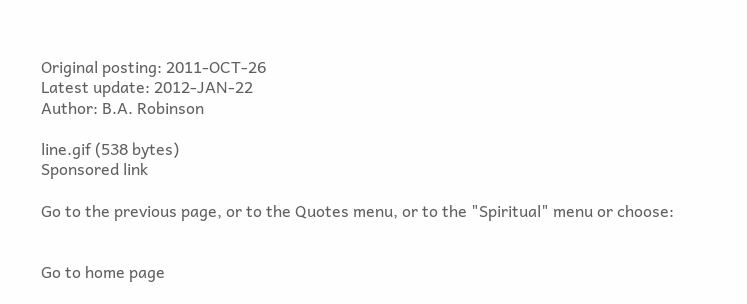Original posting: 2011-OCT-26
Latest update: 2012-JAN-22
Author: B.A. Robinson

line.gif (538 bytes)
Sponsored link

Go to the previous page, or to the Quotes menu, or to the "Spiritual" menu or choose:


Go to home page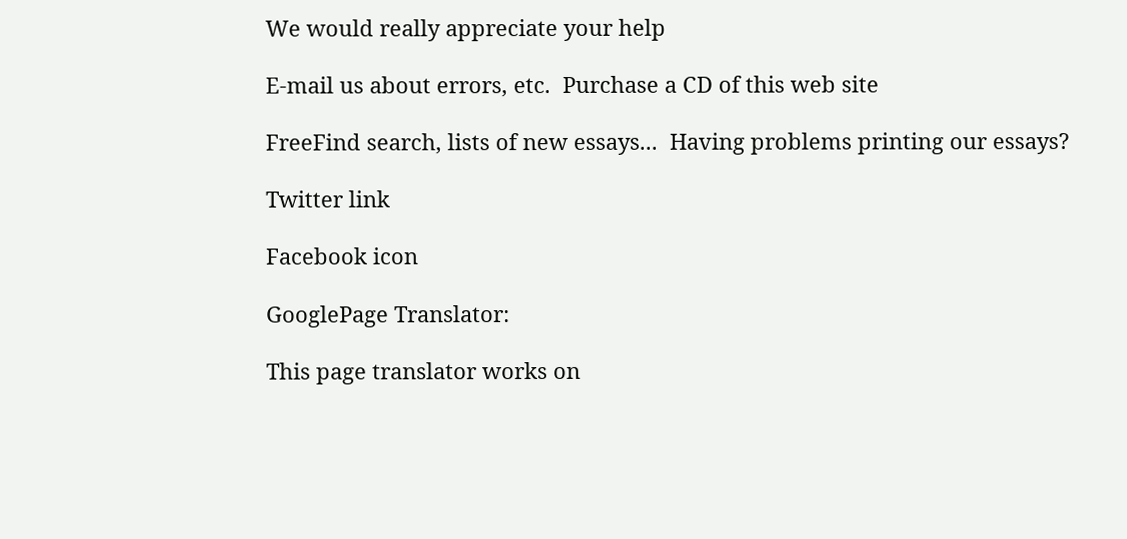We would really appreciate your help

E-mail us about errors, etc.  Purchase a CD of this web site

FreeFind search, lists of new essays...  Having problems printing our essays?

Twitter link

Facebook icon

GooglePage Translator:

This page translator works on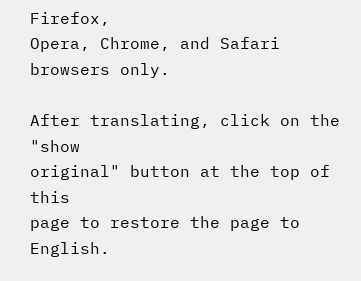Firefox,
Opera, Chrome, and Safari browsers only.

After translating, click on the "show
original" button at the top of this
page to restore the page to English.